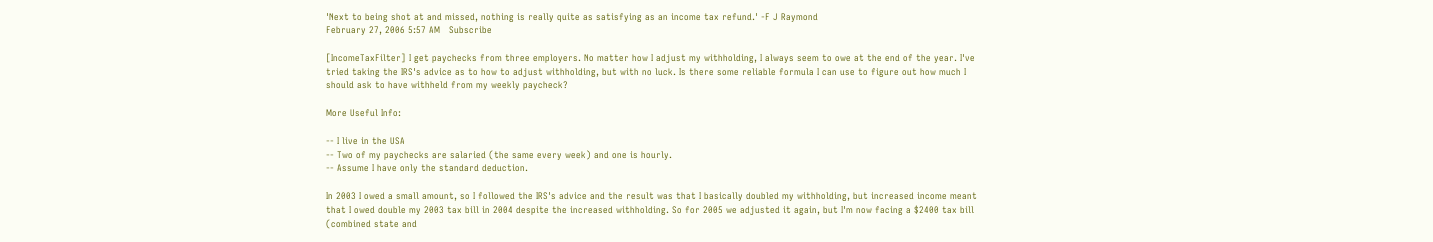'Next to being shot at and missed, nothing is really quite as satisfying as an income tax refund.' -F J Raymond
February 27, 2006 5:57 AM   Subscribe

[IncomeTaxFilter] I get paychecks from three employers. No matter how I adjust my withholding, I always seem to owe at the end of the year. I've tried taking the IRS's advice as to how to adjust withholding, but with no luck. Is there some reliable formula I can use to figure out how much I should ask to have withheld from my weekly paycheck?

More Useful Info:

-- I live in the USA
-- Two of my paychecks are salaried (the same every week) and one is hourly.
-- Assume I have only the standard deduction.

In 2003 I owed a small amount, so I followed the IRS's advice and the result was that I basically doubled my withholding, but increased income meant that I owed double my 2003 tax bill in 2004 despite the increased withholding. So for 2005 we adjusted it again, but I'm now facing a $2400 tax bill (combined state and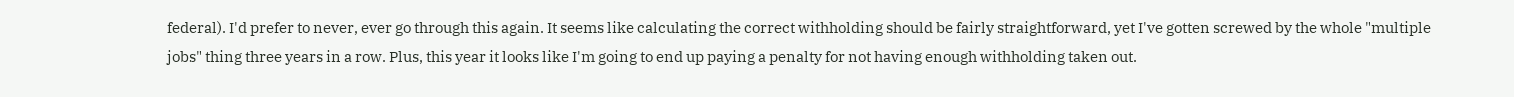federal). I'd prefer to never, ever go through this again. It seems like calculating the correct withholding should be fairly straightforward, yet I've gotten screwed by the whole "multiple jobs" thing three years in a row. Plus, this year it looks like I'm going to end up paying a penalty for not having enough withholding taken out.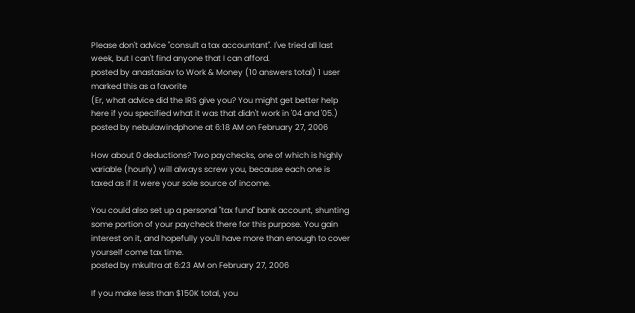Please don't advice "consult a tax accountant". I've tried all last week, but I can't find anyone that I can afford.
posted by anastasiav to Work & Money (10 answers total) 1 user marked this as a favorite
(Er, what advice did the IRS give you? You might get better help here if you specified what it was that didn't work in '04 and '05.)
posted by nebulawindphone at 6:18 AM on February 27, 2006

How about 0 deductions? Two paychecks, one of which is highly variable (hourly) will always screw you, because each one is taxed as if it were your sole source of income.

You could also set up a personal "tax fund" bank account, shunting some portion of your paycheck there for this purpose. You gain interest on it, and hopefully you'll have more than enough to cover yourself come tax time.
posted by mkultra at 6:23 AM on February 27, 2006

If you make less than $150K total, you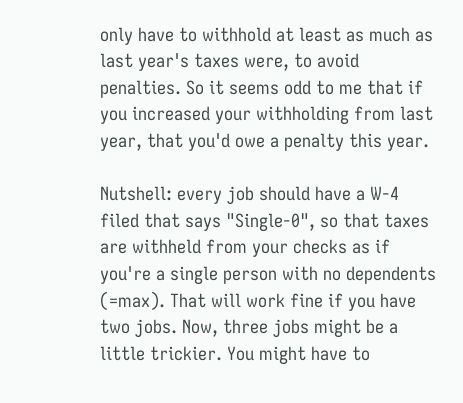only have to withhold at least as much as last year's taxes were, to avoid penalties. So it seems odd to me that if you increased your withholding from last year, that you'd owe a penalty this year.

Nutshell: every job should have a W-4 filed that says "Single-0", so that taxes are withheld from your checks as if you're a single person with no dependents (=max). That will work fine if you have two jobs. Now, three jobs might be a little trickier. You might have to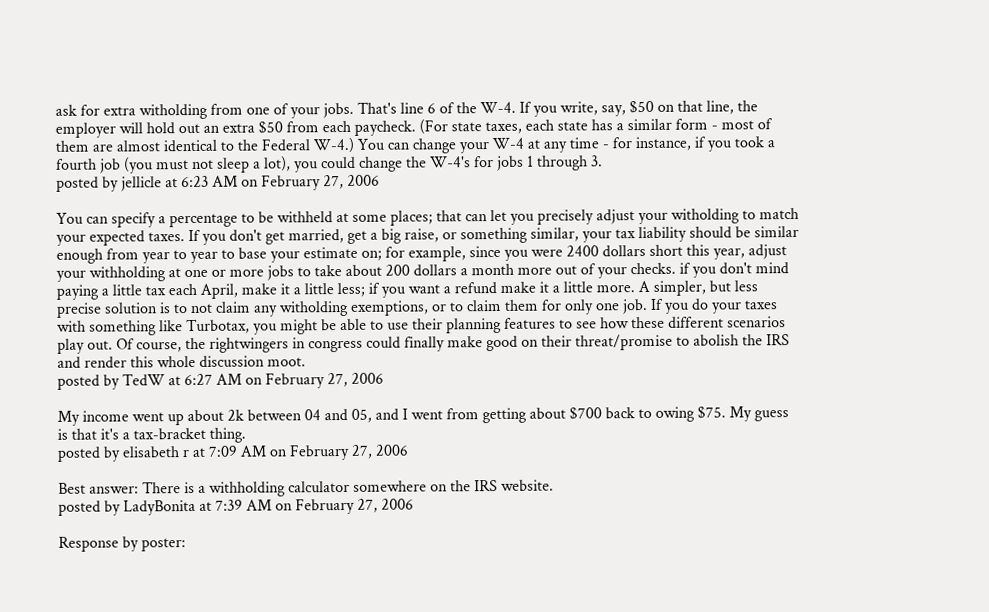ask for extra witholding from one of your jobs. That's line 6 of the W-4. If you write, say, $50 on that line, the employer will hold out an extra $50 from each paycheck. (For state taxes, each state has a similar form - most of them are almost identical to the Federal W-4.) You can change your W-4 at any time - for instance, if you took a fourth job (you must not sleep a lot), you could change the W-4's for jobs 1 through 3.
posted by jellicle at 6:23 AM on February 27, 2006

You can specify a percentage to be withheld at some places; that can let you precisely adjust your witholding to match your expected taxes. If you don't get married, get a big raise, or something similar, your tax liability should be similar enough from year to year to base your estimate on; for example, since you were 2400 dollars short this year, adjust your withholding at one or more jobs to take about 200 dollars a month more out of your checks. if you don't mind paying a little tax each April, make it a little less; if you want a refund make it a little more. A simpler, but less precise solution is to not claim any witholding exemptions, or to claim them for only one job. If you do your taxes with something like Turbotax, you might be able to use their planning features to see how these different scenarios play out. Of course, the rightwingers in congress could finally make good on their threat/promise to abolish the IRS and render this whole discussion moot.
posted by TedW at 6:27 AM on February 27, 2006

My income went up about 2k between 04 and 05, and I went from getting about $700 back to owing $75. My guess is that it's a tax-bracket thing.
posted by elisabeth r at 7:09 AM on February 27, 2006

Best answer: There is a withholding calculator somewhere on the IRS website.
posted by LadyBonita at 7:39 AM on February 27, 2006

Response by poster: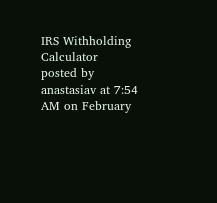IRS Withholding Calculator
posted by anastasiav at 7:54 AM on February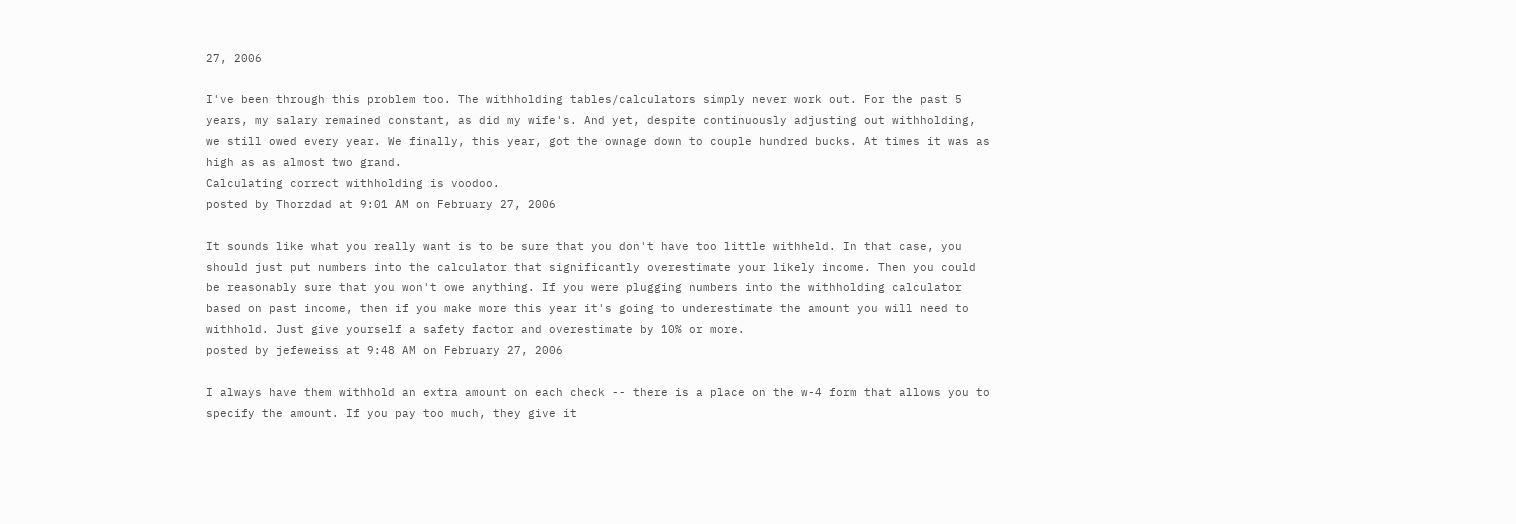27, 2006

I've been through this problem too. The withholding tables/calculators simply never work out. For the past 5 years, my salary remained constant, as did my wife's. And yet, despite continuously adjusting out withholding, we still owed every year. We finally, this year, got the ownage down to couple hundred bucks. At times it was as high as as almost two grand.
Calculating correct withholding is voodoo.
posted by Thorzdad at 9:01 AM on February 27, 2006

It sounds like what you really want is to be sure that you don't have too little withheld. In that case, you should just put numbers into the calculator that significantly overestimate your likely income. Then you could be reasonably sure that you won't owe anything. If you were plugging numbers into the withholding calculator based on past income, then if you make more this year it's going to underestimate the amount you will need to withhold. Just give yourself a safety factor and overestimate by 10% or more.
posted by jefeweiss at 9:48 AM on February 27, 2006

I always have them withhold an extra amount on each check -- there is a place on the w-4 form that allows you to specify the amount. If you pay too much, they give it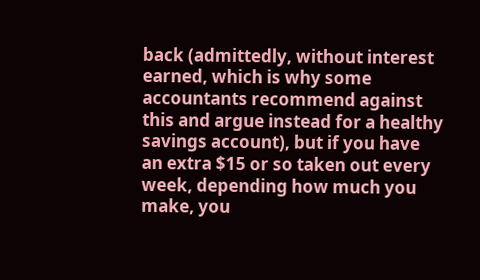back (admittedly, without interest earned, which is why some accountants recommend against this and argue instead for a healthy savings account), but if you have an extra $15 or so taken out every week, depending how much you make, you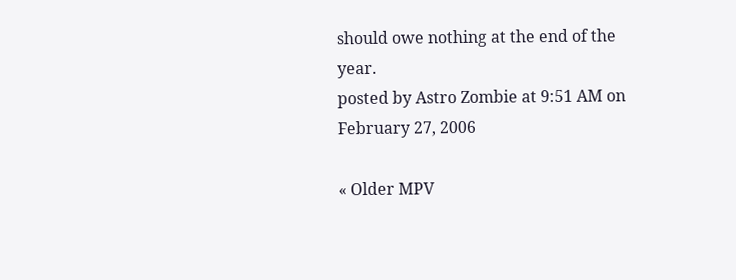should owe nothing at the end of the year.
posted by Astro Zombie at 9:51 AM on February 27, 2006

« Older MPV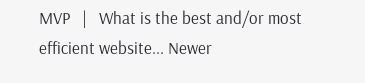MVP   |   What is the best and/or most efficient website... Newer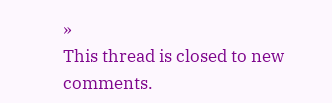»
This thread is closed to new comments.